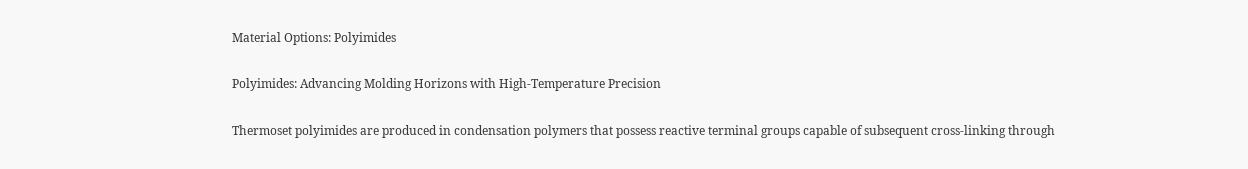Material Options: Polyimides

Polyimides: Advancing Molding Horizons with High-Temperature Precision

Thermoset polyimides are produced in condensation polymers that possess reactive terminal groups capable of subsequent cross-linking through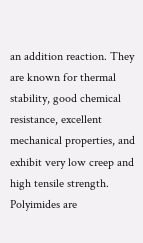an addition reaction. They are known for thermal stability, good chemical resistance, excellent mechanical properties, and exhibit very low creep and high tensile strength. Polyimides are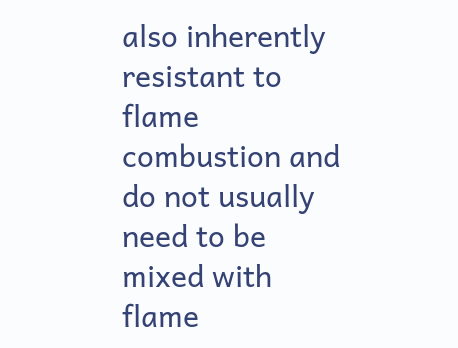also inherently resistant to flame combustion and do not usually need to be mixed with flame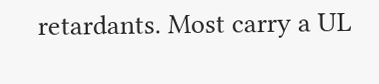retardants. Most carry a UL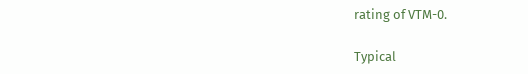rating of VTM-0.

Typical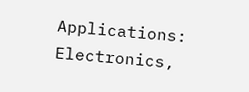Applications:
Electronics,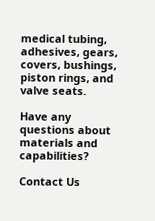medical tubing, adhesives, gears, covers, bushings, piston rings, and valve seats.

Have any questions about materials and capabilities?

Contact Us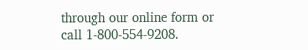through our online form or call 1-800-554-9208.